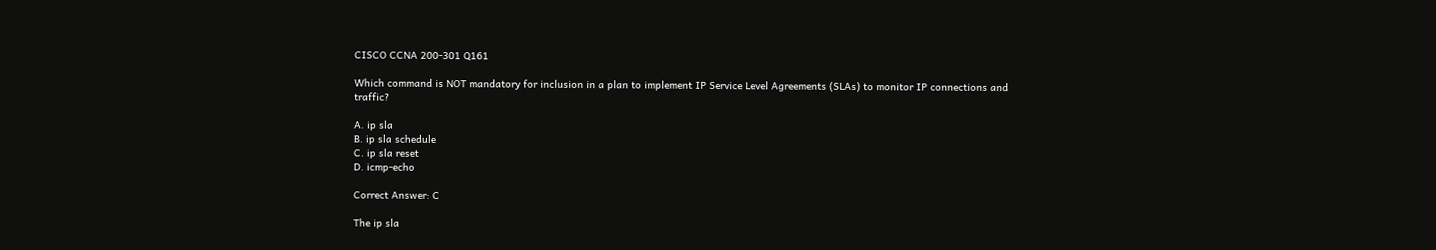CISCO CCNA 200-301 Q161

Which command is NOT mandatory for inclusion in a plan to implement IP Service Level Agreements (SLAs) to monitor IP connections and traffic?

A. ip sla
B. ip sla schedule
C. ip sla reset
D. icmp-echo

Correct Answer: C

The ip sla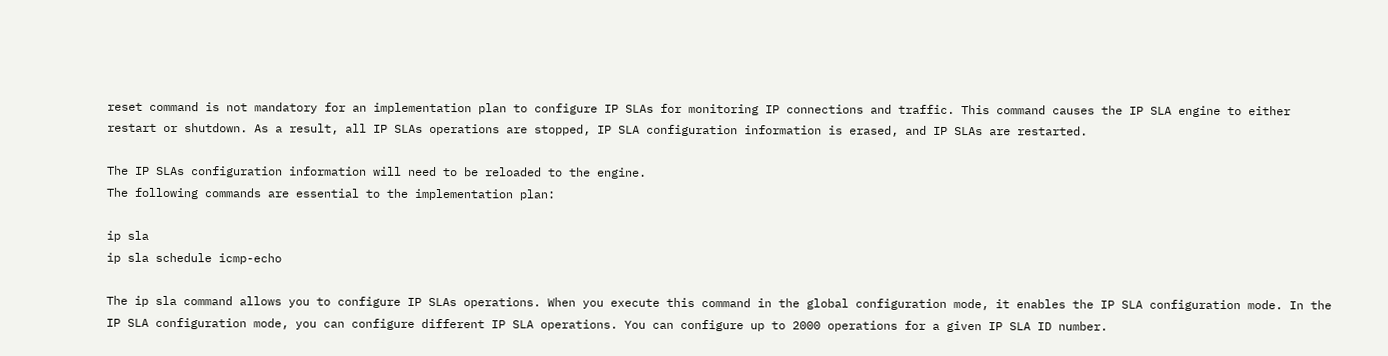reset command is not mandatory for an implementation plan to configure IP SLAs for monitoring IP connections and traffic. This command causes the IP SLA engine to either restart or shutdown. As a result, all IP SLAs operations are stopped, IP SLA configuration information is erased, and IP SLAs are restarted.

The IP SLAs configuration information will need to be reloaded to the engine.
The following commands are essential to the implementation plan:

ip sla
ip sla schedule icmp-echo

The ip sla command allows you to configure IP SLAs operations. When you execute this command in the global configuration mode, it enables the IP SLA configuration mode. In the IP SLA configuration mode, you can configure different IP SLA operations. You can configure up to 2000 operations for a given IP SLA ID number.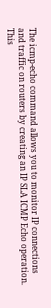The icmp-echo command allows you to monitor IP connections and traffic on routers by creating an IP SLA ICMP Echo operation. This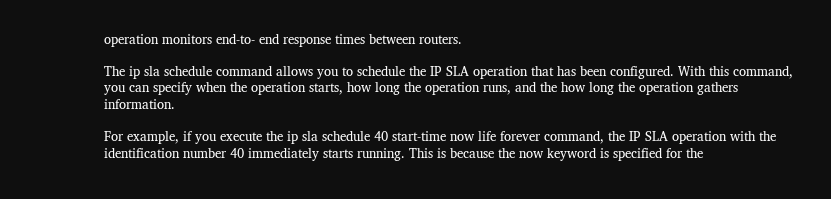operation monitors end-to- end response times between routers.

The ip sla schedule command allows you to schedule the IP SLA operation that has been configured. With this command, you can specify when the operation starts, how long the operation runs, and the how long the operation gathers information.

For example, if you execute the ip sla schedule 40 start-time now life forever command, the IP SLA operation with the identification number 40 immediately starts running. This is because the now keyword is specified for the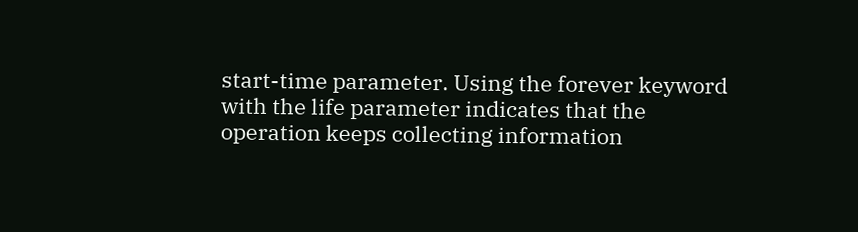start-time parameter. Using the forever keyword with the life parameter indicates that the operation keeps collecting information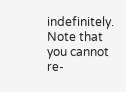indefinitely. Note that you cannot re-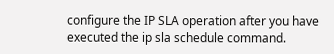configure the IP SLA operation after you have executed the ip sla schedule command.